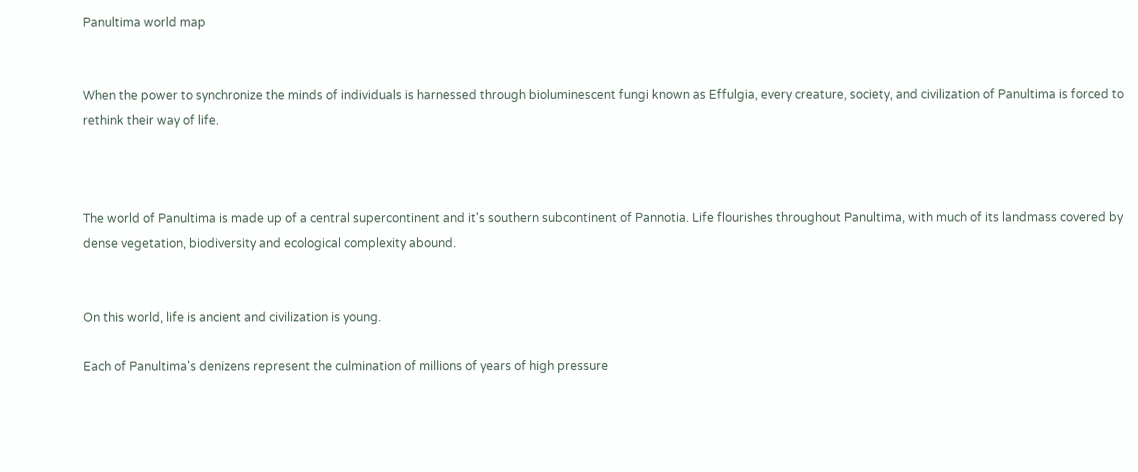Panultima world map


When the power to synchronize the minds of individuals is harnessed through bioluminescent fungi known as Effulgia, every creature, society, and civilization of Panultima is forced to rethink their way of life.



The world of Panultima is made up of a central supercontinent and it's southern subcontinent of Pannotia. Life flourishes throughout Panultima, with much of its landmass covered by dense vegetation, biodiversity and ecological complexity abound.


On this world, life is ancient and civilization is young.

Each of Panultima's denizens represent the culmination of millions of years of high pressure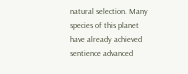natural selection. Many species of this planet have already achieved sentience advanced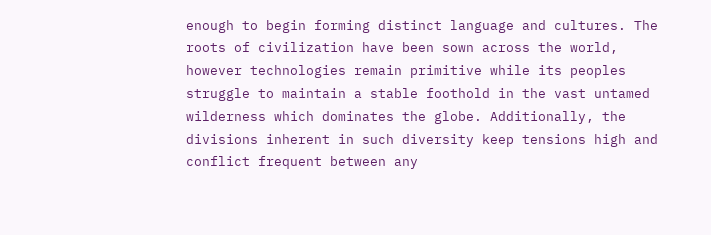enough to begin forming distinct language and cultures. The roots of civilization have been sown across the world, however technologies remain primitive while its peoples struggle to maintain a stable foothold in the vast untamed wilderness which dominates the globe. Additionally, the divisions inherent in such diversity keep tensions high and conflict frequent between any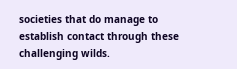societies that do manage to establish contact through these challenging wilds.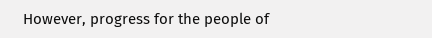However, progress for the people of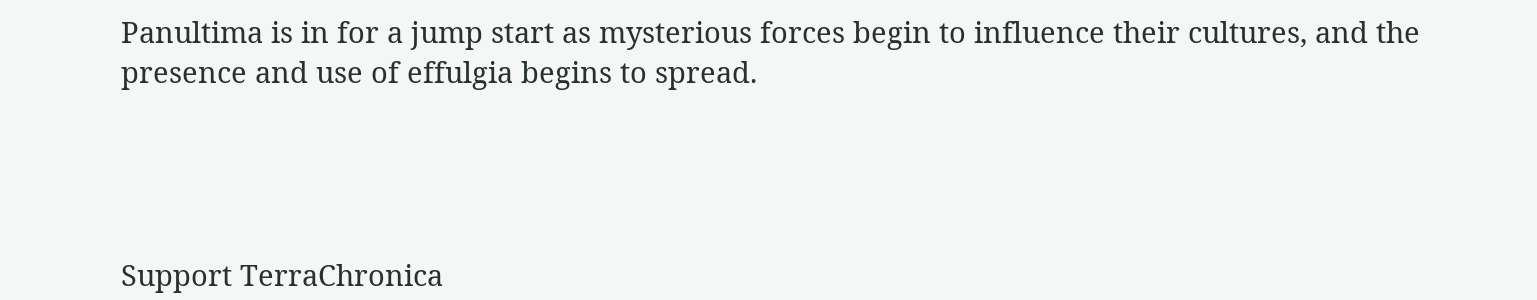Panultima is in for a jump start as mysterious forces begin to influence their cultures, and the presence and use of effulgia begins to spread.




Support TerraChronica